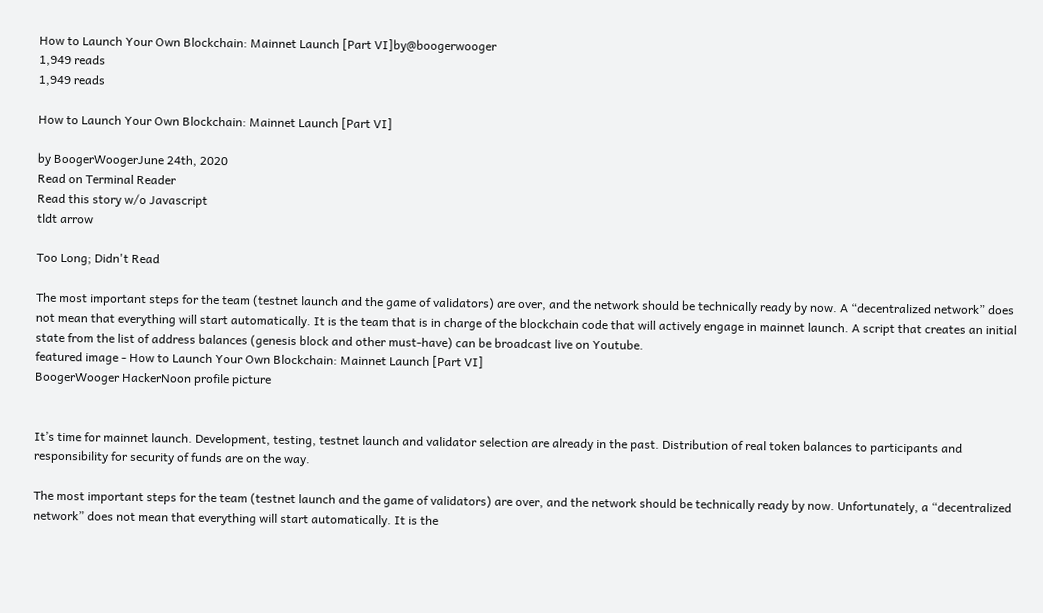How to Launch Your Own Blockchain: Mainnet Launch [Part VI]by@boogerwooger
1,949 reads
1,949 reads

How to Launch Your Own Blockchain: Mainnet Launch [Part VI]

by BoogerWoogerJune 24th, 2020
Read on Terminal Reader
Read this story w/o Javascript
tldt arrow

Too Long; Didn't Read

The most important steps for the team (testnet launch and the game of validators) are over, and the network should be technically ready by now. A “decentralized network” does not mean that everything will start automatically. It is the team that is in charge of the blockchain code that will actively engage in mainnet launch. A script that creates an initial state from the list of address balances (genesis block and other must-have) can be broadcast live on Youtube.
featured image - How to Launch Your Own Blockchain: Mainnet Launch [Part VI]
BoogerWooger HackerNoon profile picture


It’s time for mainnet launch. Development, testing, testnet launch and validator selection are already in the past. Distribution of real token balances to participants and responsibility for security of funds are on the way.

The most important steps for the team (testnet launch and the game of validators) are over, and the network should be technically ready by now. Unfortunately, a “decentralized network” does not mean that everything will start automatically. It is the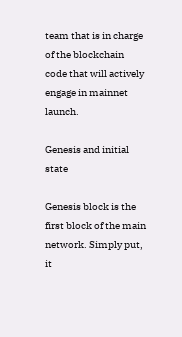team that is in charge of the blockchain code that will actively engage in mainnet launch.

Genesis and initial state

Genesis block is the first block of the main network. Simply put, it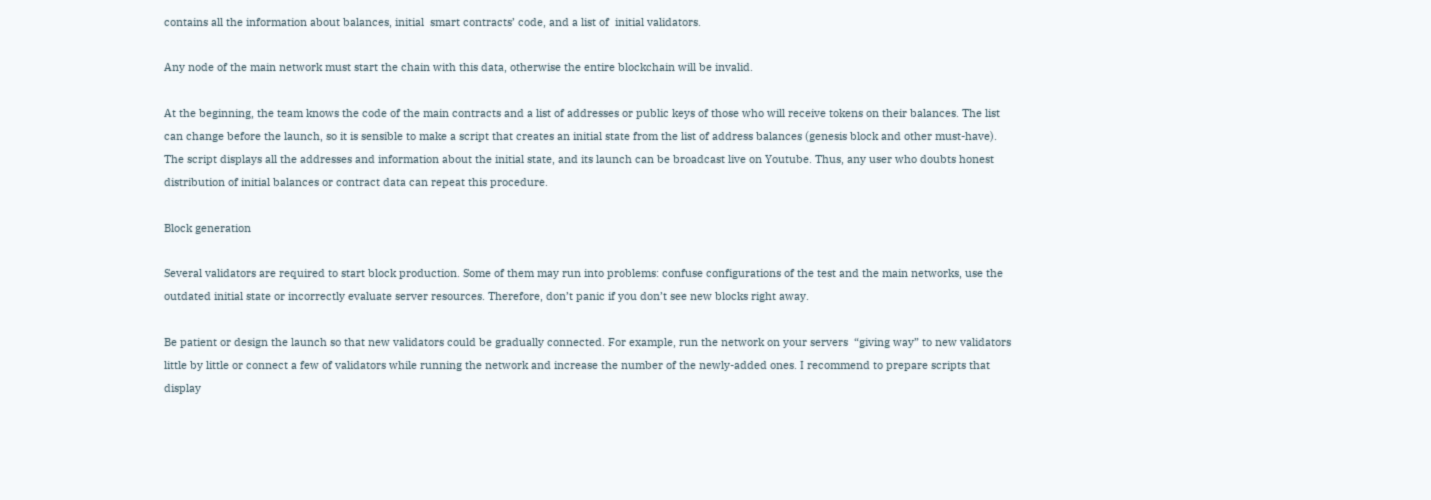contains all the information about balances, initial  smart contracts’ code, and a list of  initial validators.

Any node of the main network must start the chain with this data, otherwise the entire blockchain will be invalid.

At the beginning, the team knows the code of the main contracts and a list of addresses or public keys of those who will receive tokens on their balances. The list can change before the launch, so it is sensible to make a script that creates an initial state from the list of address balances (genesis block and other must-have). The script displays all the addresses and information about the initial state, and its launch can be broadcast live on Youtube. Thus, any user who doubts honest distribution of initial balances or contract data can repeat this procedure.

Block generation

Several validators are required to start block production. Some of them may run into problems: confuse configurations of the test and the main networks, use the outdated initial state or incorrectly evaluate server resources. Therefore, don’t panic if you don’t see new blocks right away.

Be patient or design the launch so that new validators could be gradually connected. For example, run the network on your servers  “giving way” to new validators little by little or connect a few of validators while running the network and increase the number of the newly-added ones. I recommend to prepare scripts that display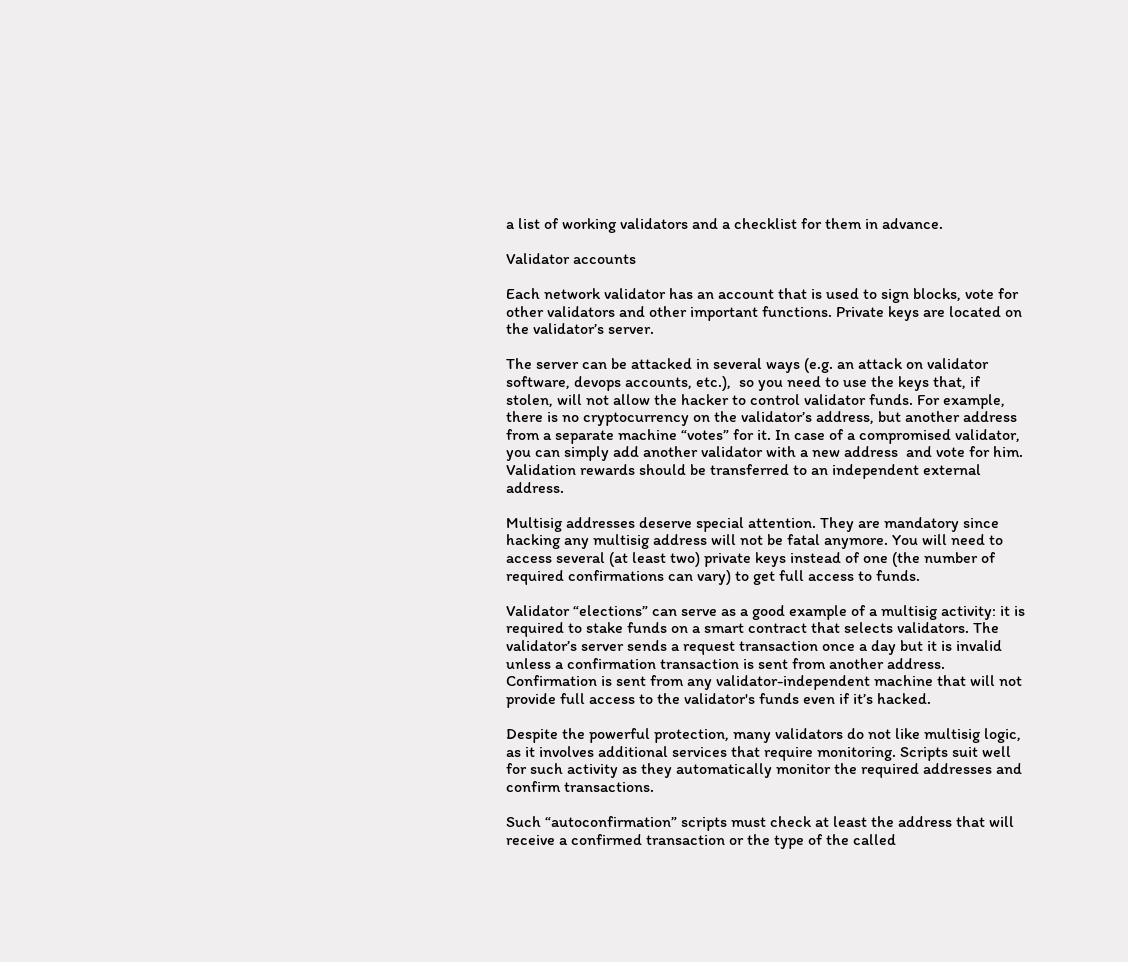a list of working validators and a checklist for them in advance.

Validator accounts

Each network validator has an account that is used to sign blocks, vote for other validators and other important functions. Private keys are located on the validator’s server.

The server can be attacked in several ways (e.g. an attack on validator software, devops accounts, etc.),  so you need to use the keys that, if stolen, will not allow the hacker to control validator funds. For example, there is no cryptocurrency on the validator’s address, but another address from a separate machine “votes” for it. In case of a compromised validator, you can simply add another validator with a new address  and vote for him. Validation rewards should be transferred to an independent external address.

Multisig addresses deserve special attention. They are mandatory since hacking any multisig address will not be fatal anymore. You will need to access several (at least two) private keys instead of one (the number of required confirmations can vary) to get full access to funds.

Validator “elections” can serve as a good example of a multisig activity: it is required to stake funds on a smart contract that selects validators. The validator’s server sends a request transaction once a day but it is invalid unless a confirmation transaction is sent from another address. Confirmation is sent from any validator-independent machine that will not provide full access to the validator's funds even if it’s hacked.

Despite the powerful protection, many validators do not like multisig logic, as it involves additional services that require monitoring. Scripts suit well for such activity as they automatically monitor the required addresses and confirm transactions.

Such “autoconfirmation” scripts must check at least the address that will receive a confirmed transaction or the type of the called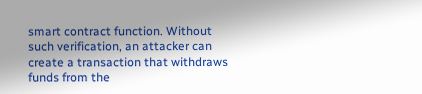smart contract function. Without such verification, an attacker can create a transaction that withdraws funds from the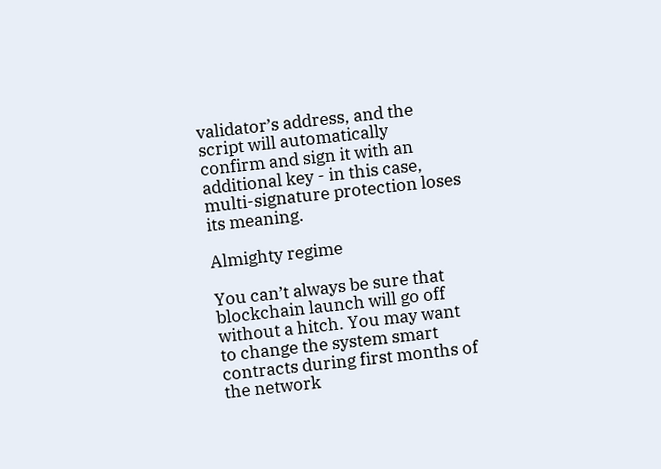validator’s address, and the script will automatically confirm and sign it with an additional key - in this case, multi-signature protection loses its meaning.

Almighty regime

You can’t always be sure that blockchain launch will go off without a hitch. You may want to change the system smart contracts during first months of the network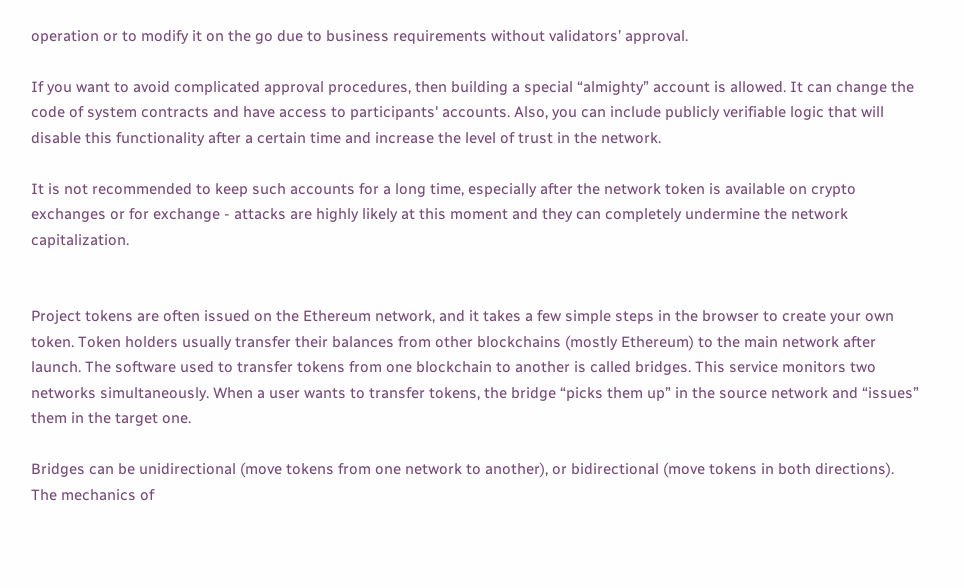operation or to modify it on the go due to business requirements without validators’ approval.

If you want to avoid complicated approval procedures, then building a special “almighty” account is allowed. It can change the code of system contracts and have access to participants' accounts. Also, you can include publicly verifiable logic that will disable this functionality after a certain time and increase the level of trust in the network.

It is not recommended to keep such accounts for a long time, especially after the network token is available on crypto exchanges or for exchange - attacks are highly likely at this moment and they can completely undermine the network capitalization.


Project tokens are often issued on the Ethereum network, and it takes a few simple steps in the browser to create your own token. Token holders usually transfer their balances from other blockchains (mostly Ethereum) to the main network after launch. The software used to transfer tokens from one blockchain to another is called bridges. This service monitors two networks simultaneously. When a user wants to transfer tokens, the bridge “picks them up” in the source network and “issues” them in the target one.

Bridges can be unidirectional (move tokens from one network to another), or bidirectional (move tokens in both directions). The mechanics of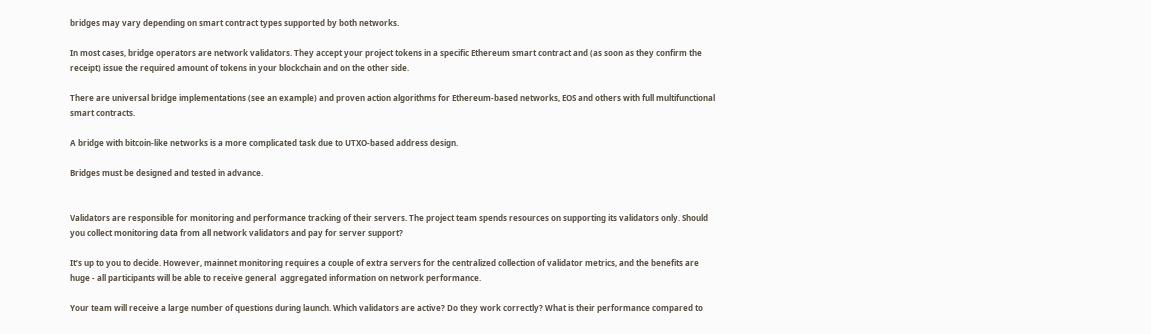bridges may vary depending on smart contract types supported by both networks.

In most cases, bridge operators are network validators. They accept your project tokens in a specific Ethereum smart contract and (as soon as they confirm the receipt) issue the required amount of tokens in your blockchain and on the other side.

There are universal bridge implementations (see an example) and proven action algorithms for Ethereum-based networks, EOS and others with full multifunctional smart contracts.

A bridge with bitcoin-like networks is a more complicated task due to UTXO-based address design.

Bridges must be designed and tested in advance.


Validators are responsible for monitoring and performance tracking of their servers. The project team spends resources on supporting its validators only. Should you collect monitoring data from all network validators and pay for server support?

It’s up to you to decide. However, mainnet monitoring requires a couple of extra servers for the centralized collection of validator metrics, and the benefits are huge - all participants will be able to receive general  aggregated information on network performance.

Your team will receive a large number of questions during launch. Which validators are active? Do they work correctly? What is their performance compared to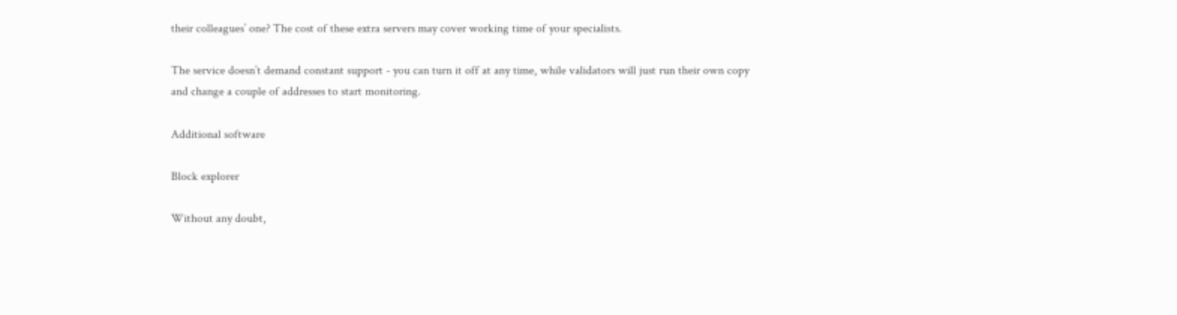their colleagues’ one? The cost of these extra servers may cover working time of your specialists.

The service doesn’t demand constant support - you can turn it off at any time, while validators will just run their own copy and change a couple of addresses to start monitoring.

Additional software

Block explorer

Without any doubt,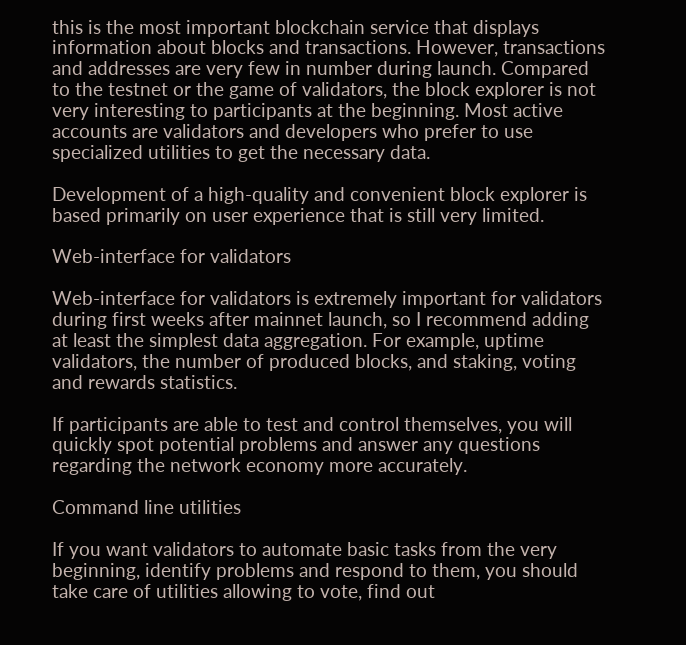this is the most important blockchain service that displays information about blocks and transactions. However, transactions and addresses are very few in number during launch. Compared to the testnet or the game of validators, the block explorer is not very interesting to participants at the beginning. Most active accounts are validators and developers who prefer to use specialized utilities to get the necessary data.

Development of a high-quality and convenient block explorer is based primarily on user experience that is still very limited.

Web-interface for validators

Web-interface for validators is extremely important for validators during first weeks after mainnet launch, so I recommend adding at least the simplest data aggregation. For example, uptime validators, the number of produced blocks, and staking, voting and rewards statistics.

If participants are able to test and control themselves, you will quickly spot potential problems and answer any questions regarding the network economy more accurately.

Command line utilities

If you want validators to automate basic tasks from the very beginning, identify problems and respond to them, you should take care of utilities allowing to vote, find out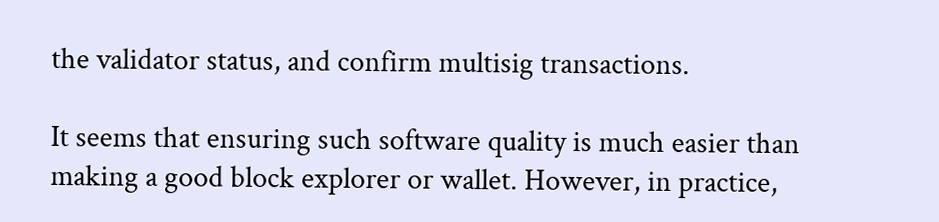the validator status, and confirm multisig transactions.

It seems that ensuring such software quality is much easier than making a good block explorer or wallet. However, in practice,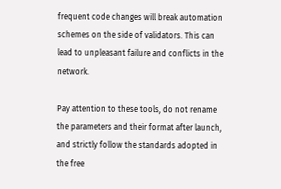frequent code changes will break automation schemes on the side of validators. This can lead to unpleasant failure and conflicts in the network.

Pay attention to these tools, do not rename the parameters and their format after launch, and strictly follow the standards adopted in the free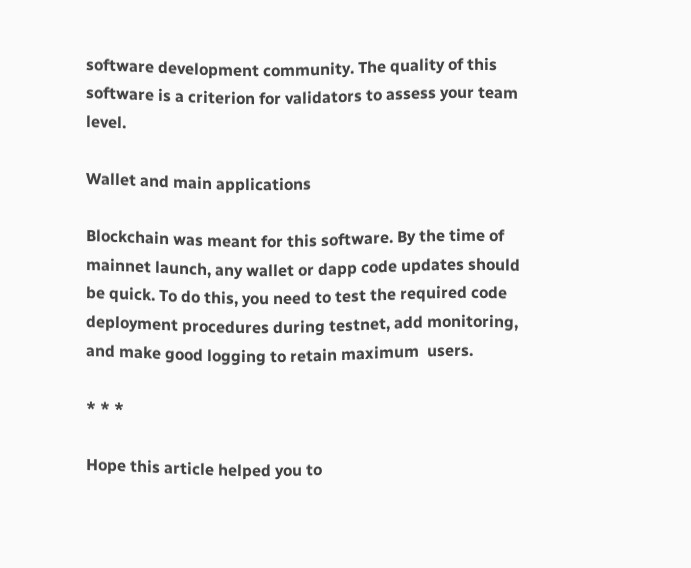software development community. The quality of this software is a criterion for validators to assess your team level.

Wallet and main applications

Blockchain was meant for this software. By the time of mainnet launch, any wallet or dapp code updates should be quick. To do this, you need to test the required code deployment procedures during testnet, add monitoring, and make good logging to retain maximum  users.

* * *

Hope this article helped you to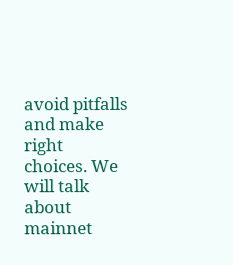avoid pitfalls and make right choices. We will talk about  mainnet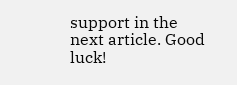support in the next article. Good luck!